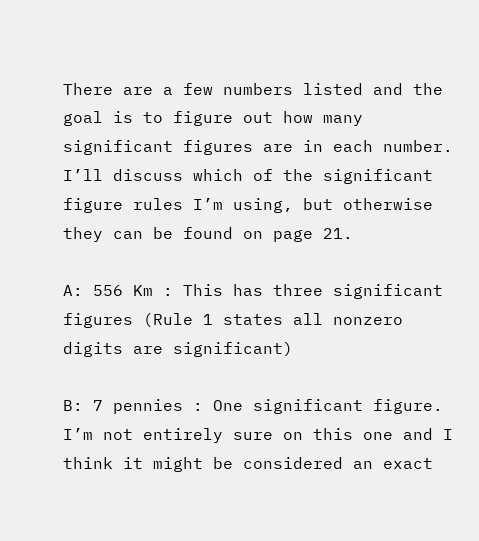There are a few numbers listed and the goal is to figure out how many significant figures are in each number. I’ll discuss which of the significant figure rules I’m using, but otherwise they can be found on page 21.

A: 556 Km : This has three significant figures (Rule 1 states all nonzero digits are significant)

B: 7 pennies : One significant figure. I’m not entirely sure on this one and I think it might be considered an exact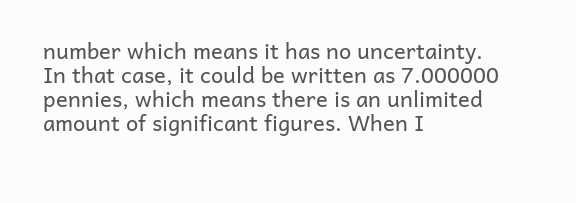number which means it has no uncertainty. In that case, it could be written as 7.000000 pennies, which means there is an unlimited amount of significant figures. When I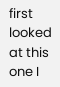first looked at this one I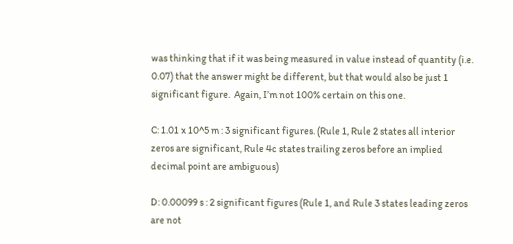was thinking that if it was being measured in value instead of quantity (i.e. 0.07) that the answer might be different, but that would also be just 1 significant figure.  Again, I’m not 100% certain on this one.

C: 1.01 x 10^5 m : 3 significant figures. (Rule 1, Rule 2 states all interior zeros are significant, Rule 4c states trailing zeros before an implied decimal point are ambiguous)

D: 0.00099 s : 2 significant figures (Rule 1, and Rule 3 states leading zeros are not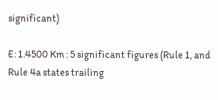significant)

E: 1.4500 Km : 5 significant figures (Rule 1, and Rule 4a states trailing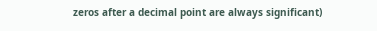zeros after a decimal point are always significant)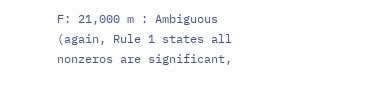F: 21,000 m : Ambiguous (again, Rule 1 states all nonzeros are significant,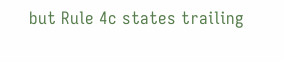but Rule 4c states trailing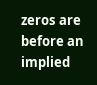zeros are before an implied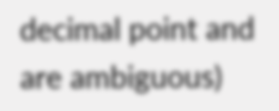decimal point and are ambiguous)